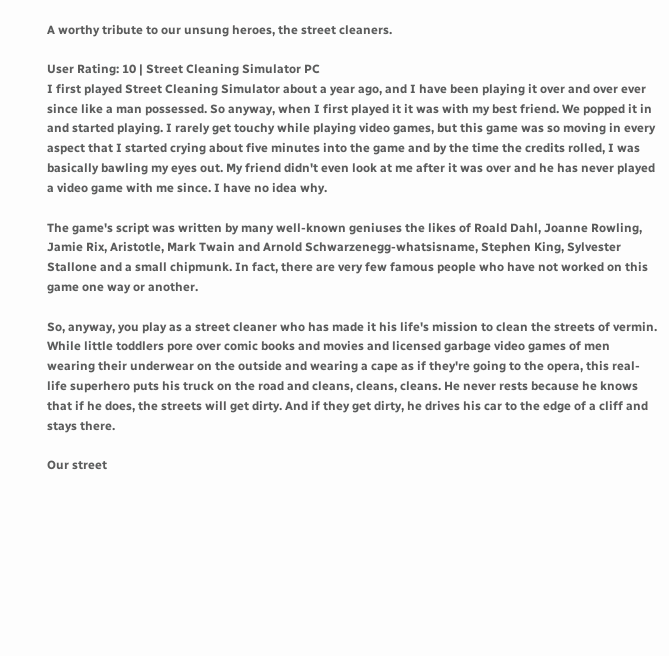A worthy tribute to our unsung heroes, the street cleaners.

User Rating: 10 | Street Cleaning Simulator PC
I first played Street Cleaning Simulator about a year ago, and I have been playing it over and over ever since like a man possessed. So anyway, when I first played it it was with my best friend. We popped it in and started playing. I rarely get touchy while playing video games, but this game was so moving in every aspect that I started crying about five minutes into the game and by the time the credits rolled, I was basically bawling my eyes out. My friend didn't even look at me after it was over and he has never played a video game with me since. I have no idea why.

The game's script was written by many well-known geniuses the likes of Roald Dahl, Joanne Rowling, Jamie Rix, Aristotle, Mark Twain and Arnold Schwarzenegg-whatsisname, Stephen King, Sylvester Stallone and a small chipmunk. In fact, there are very few famous people who have not worked on this game one way or another.

So, anyway, you play as a street cleaner who has made it his life's mission to clean the streets of vermin. While little toddlers pore over comic books and movies and licensed garbage video games of men wearing their underwear on the outside and wearing a cape as if they're going to the opera, this real-life superhero puts his truck on the road and cleans, cleans, cleans. He never rests because he knows that if he does, the streets will get dirty. And if they get dirty, he drives his car to the edge of a cliff and stays there.

Our street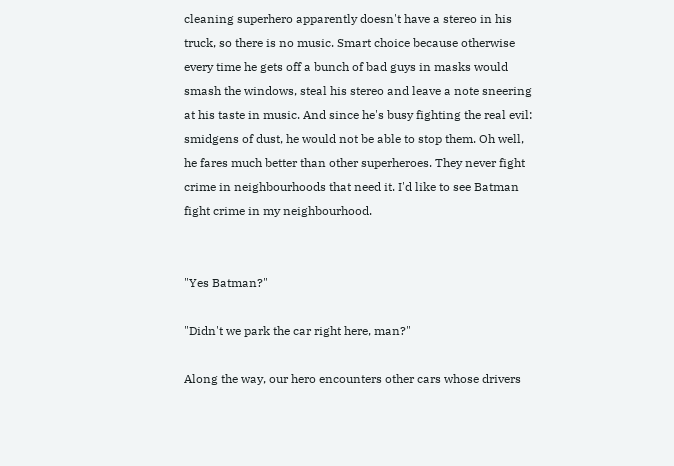cleaning superhero apparently doesn't have a stereo in his truck, so there is no music. Smart choice because otherwise every time he gets off a bunch of bad guys in masks would smash the windows, steal his stereo and leave a note sneering at his taste in music. And since he's busy fighting the real evil: smidgens of dust, he would not be able to stop them. Oh well, he fares much better than other superheroes. They never fight crime in neighbourhoods that need it. I'd like to see Batman fight crime in my neighbourhood.


"Yes Batman?"

"Didn't we park the car right here, man?"

Along the way, our hero encounters other cars whose drivers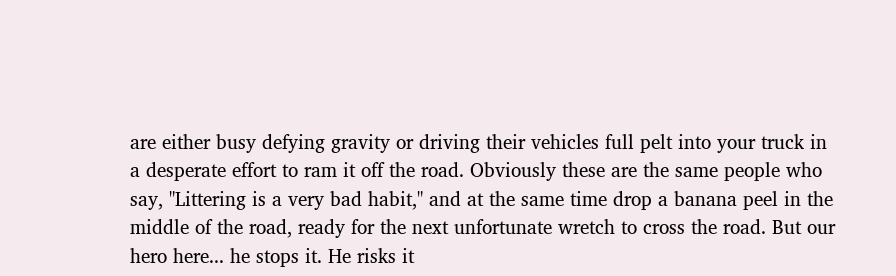are either busy defying gravity or driving their vehicles full pelt into your truck in a desperate effort to ram it off the road. Obviously these are the same people who say, "Littering is a very bad habit," and at the same time drop a banana peel in the middle of the road, ready for the next unfortunate wretch to cross the road. But our hero here... he stops it. He risks it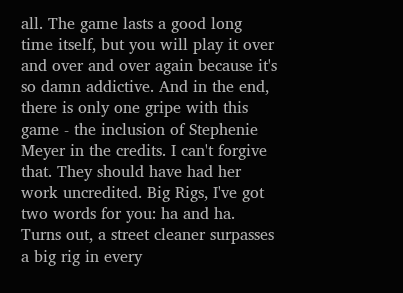all. The game lasts a good long time itself, but you will play it over and over and over again because it's so damn addictive. And in the end, there is only one gripe with this game - the inclusion of Stephenie Meyer in the credits. I can't forgive that. They should have had her work uncredited. Big Rigs, I've got two words for you: ha and ha. Turns out, a street cleaner surpasses a big rig in every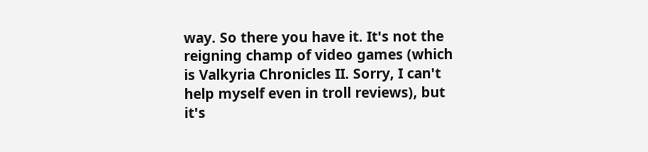way. So there you have it. It's not the reigning champ of video games (which is Valkyria Chronicles II. Sorry, I can't help myself even in troll reviews), but it's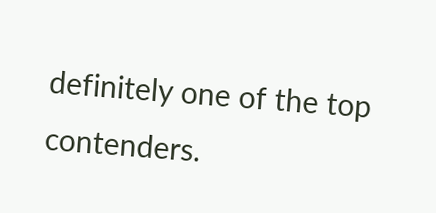definitely one of the top contenders.